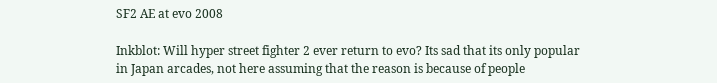SF2 AE at evo 2008

Inkblot: Will hyper street fighter 2 ever return to evo? Its sad that its only popular in Japan arcades, not here assuming that the reason is because of people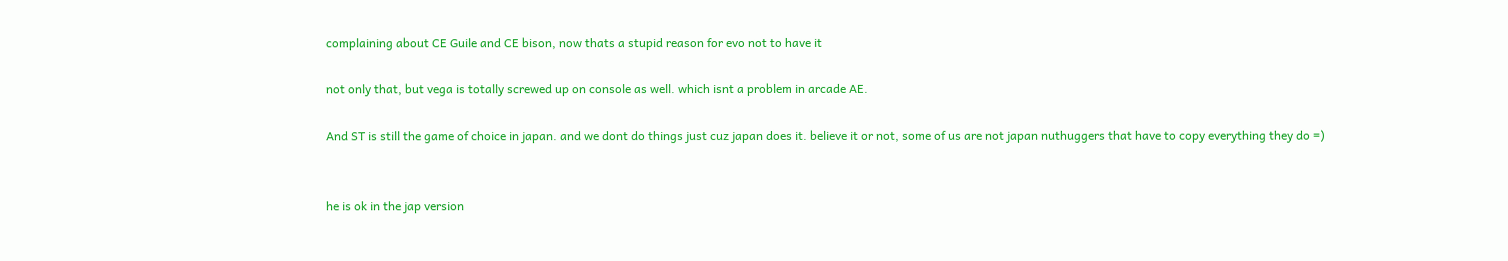complaining about CE Guile and CE bison, now thats a stupid reason for evo not to have it

not only that, but vega is totally screwed up on console as well. which isnt a problem in arcade AE.

And ST is still the game of choice in japan. and we dont do things just cuz japan does it. believe it or not, some of us are not japan nuthuggers that have to copy everything they do =)


he is ok in the jap version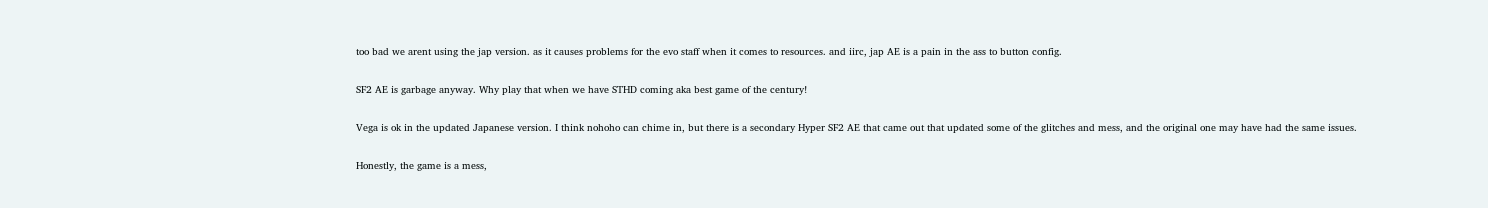too bad we arent using the jap version. as it causes problems for the evo staff when it comes to resources. and iirc, jap AE is a pain in the ass to button config.

SF2 AE is garbage anyway. Why play that when we have STHD coming aka best game of the century!

Vega is ok in the updated Japanese version. I think nohoho can chime in, but there is a secondary Hyper SF2 AE that came out that updated some of the glitches and mess, and the original one may have had the same issues.

Honestly, the game is a mess,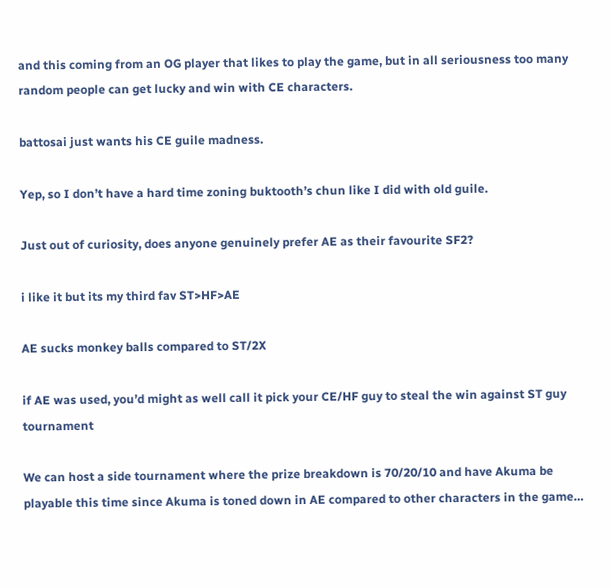and this coming from an OG player that likes to play the game, but in all seriousness too many random people can get lucky and win with CE characters.

battosai just wants his CE guile madness.

Yep, so I don’t have a hard time zoning buktooth’s chun like I did with old guile.

Just out of curiosity, does anyone genuinely prefer AE as their favourite SF2?

i like it but its my third fav ST>HF>AE

AE sucks monkey balls compared to ST/2X

if AE was used, you’d might as well call it pick your CE/HF guy to steal the win against ST guy tournament

We can host a side tournament where the prize breakdown is 70/20/10 and have Akuma be playable this time since Akuma is toned down in AE compared to other characters in the game…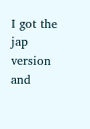I got the jap version and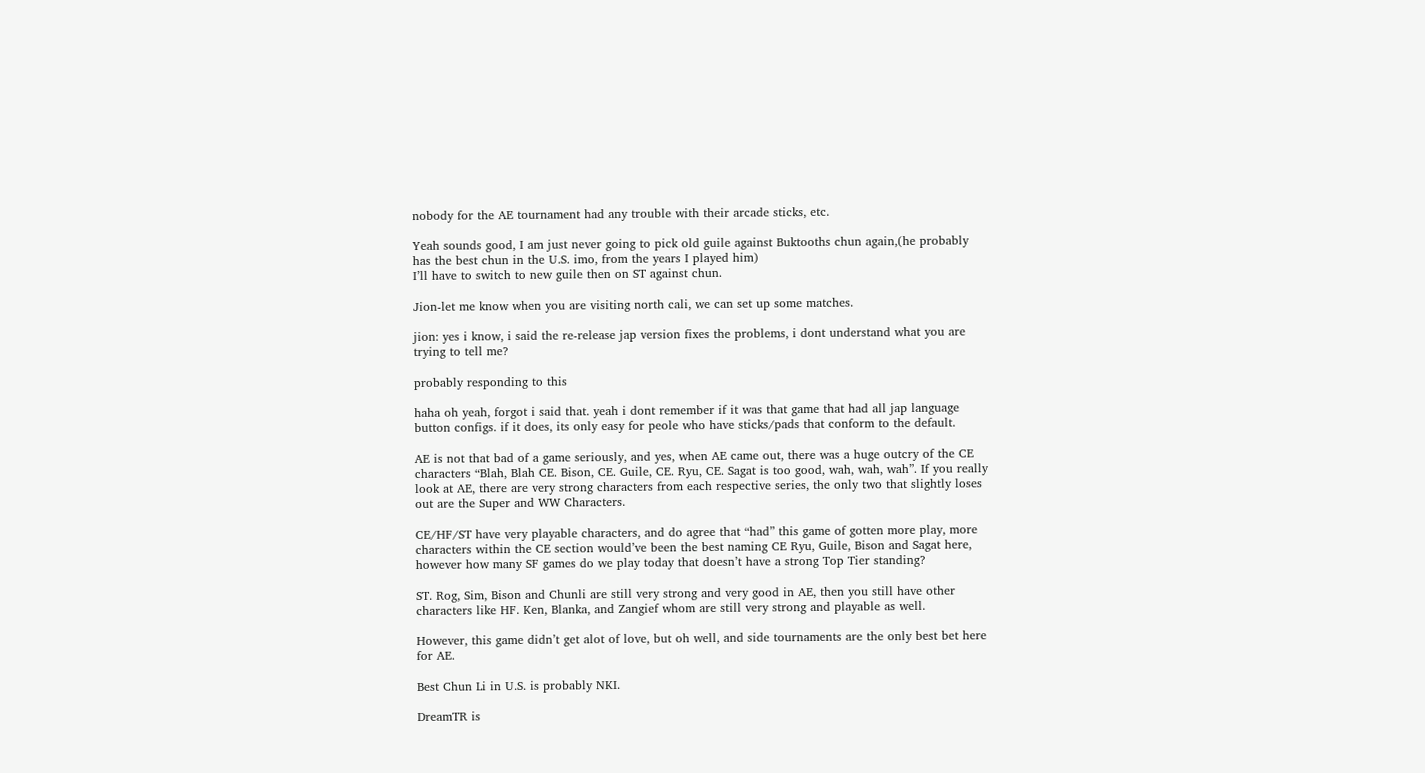nobody for the AE tournament had any trouble with their arcade sticks, etc.

Yeah sounds good, I am just never going to pick old guile against Buktooths chun again,(he probably has the best chun in the U.S. imo, from the years I played him)
I’ll have to switch to new guile then on ST against chun.

Jion-let me know when you are visiting north cali, we can set up some matches.

jion: yes i know, i said the re-release jap version fixes the problems, i dont understand what you are trying to tell me?

probably responding to this

haha oh yeah, forgot i said that. yeah i dont remember if it was that game that had all jap language button configs. if it does, its only easy for peole who have sticks/pads that conform to the default.

AE is not that bad of a game seriously, and yes, when AE came out, there was a huge outcry of the CE characters “Blah, Blah CE. Bison, CE. Guile, CE. Ryu, CE. Sagat is too good, wah, wah, wah”. If you really look at AE, there are very strong characters from each respective series, the only two that slightly loses out are the Super and WW Characters.

CE/HF/ST have very playable characters, and do agree that “had” this game of gotten more play, more characters within the CE section would’ve been the best naming CE Ryu, Guile, Bison and Sagat here, however how many SF games do we play today that doesn’t have a strong Top Tier standing?

ST. Rog, Sim, Bison and Chunli are still very strong and very good in AE, then you still have other characters like HF. Ken, Blanka, and Zangief whom are still very strong and playable as well.

However, this game didn’t get alot of love, but oh well, and side tournaments are the only best bet here for AE.

Best Chun Li in U.S. is probably NKI.

DreamTR is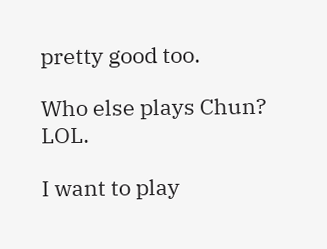pretty good too.

Who else plays Chun? LOL.

I want to play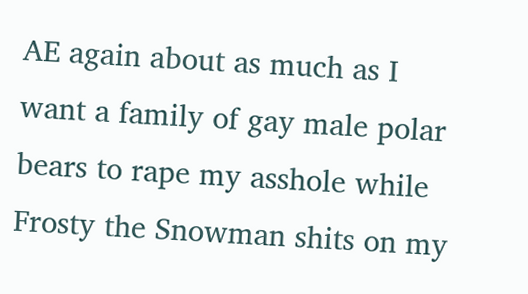AE again about as much as I want a family of gay male polar bears to rape my asshole while Frosty the Snowman shits on my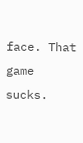face. That game sucks.